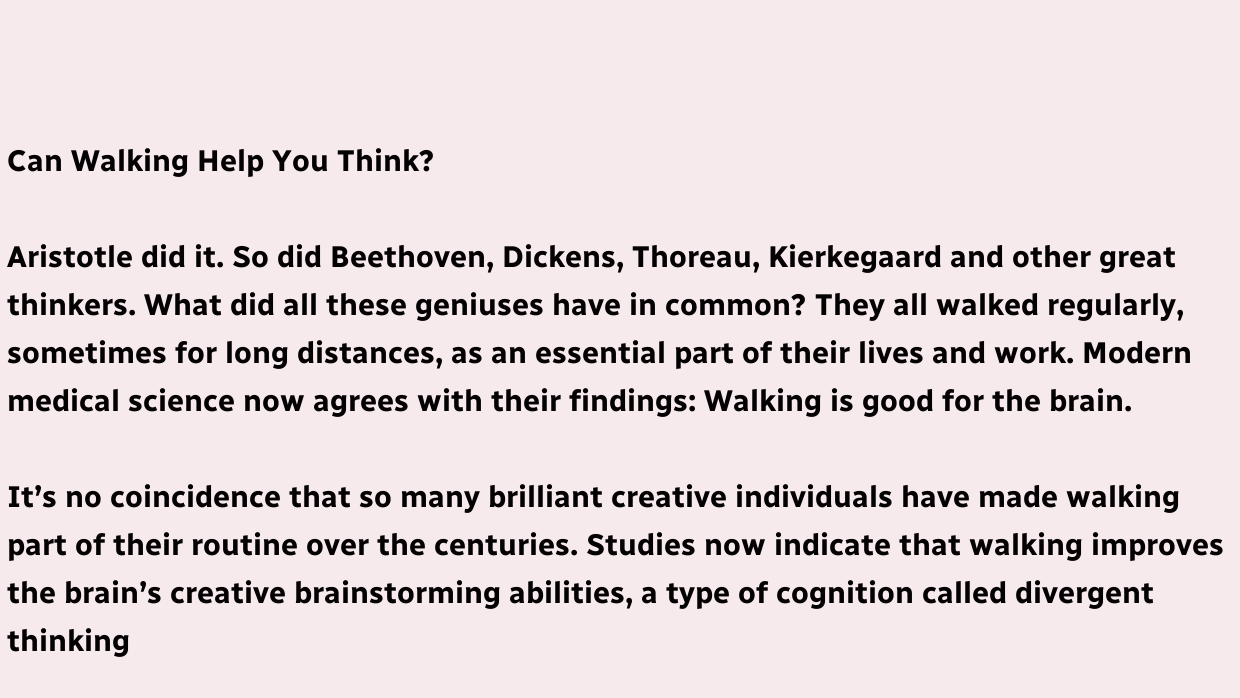Can Walking Help You Think?

Aristotle did it. So did Beethoven, Dickens, Thoreau, Kierkegaard and other great thinkers. What did all these geniuses have in common? They all walked regularly, sometimes for long distances, as an essential part of their lives and work. Modern medical science now agrees with their findings: Walking is good for the brain.

It’s no coincidence that so many brilliant creative individuals have made walking part of their routine over the centuries. Studies now indicate that walking improves the brain’s creative brainstorming abilities, a type of cognition called divergent thinking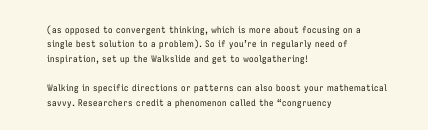(as opposed to convergent thinking, which is more about focusing on a single best solution to a problem). So if you’re in regularly need of inspiration, set up the Walkslide and get to woolgathering!

Walking in specific directions or patterns can also boost your mathematical savvy. Researchers credit a phenomenon called the “congruency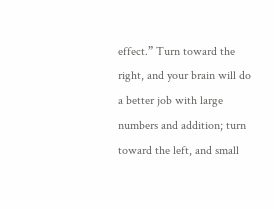effect.” Turn toward the right, and your brain will do a better job with large numbers and addition; turn toward the left, and small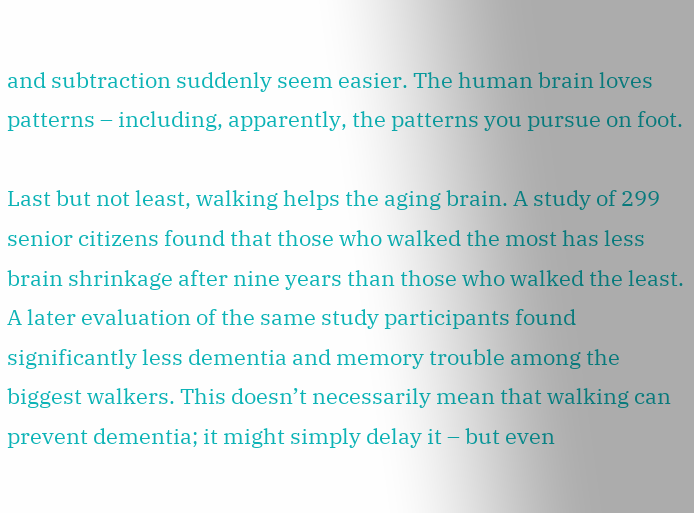and subtraction suddenly seem easier. The human brain loves patterns – including, apparently, the patterns you pursue on foot.

Last but not least, walking helps the aging brain. A study of 299 senior citizens found that those who walked the most has less brain shrinkage after nine years than those who walked the least. A later evaluation of the same study participants found significantly less dementia and memory trouble among the biggest walkers. This doesn’t necessarily mean that walking can prevent dementia; it might simply delay it – but even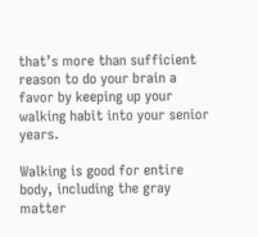that’s more than sufficient reason to do your brain a favor by keeping up your walking habit into your senior years.

Walking is good for entire body, including the gray matter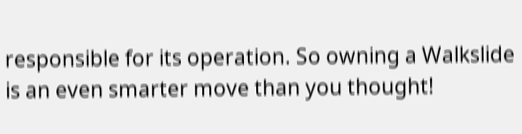responsible for its operation. So owning a Walkslide is an even smarter move than you thought!